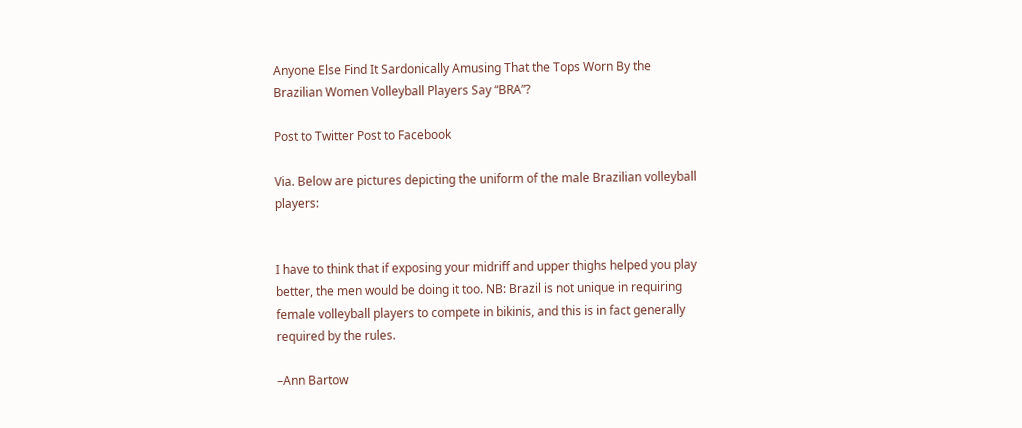Anyone Else Find It Sardonically Amusing That the Tops Worn By the Brazilian Women Volleyball Players Say “BRA”?

Post to Twitter Post to Facebook

Via. Below are pictures depicting the uniform of the male Brazilian volleyball players:


I have to think that if exposing your midriff and upper thighs helped you play better, the men would be doing it too. NB: Brazil is not unique in requiring female volleyball players to compete in bikinis, and this is in fact generally required by the rules.

–Ann Bartow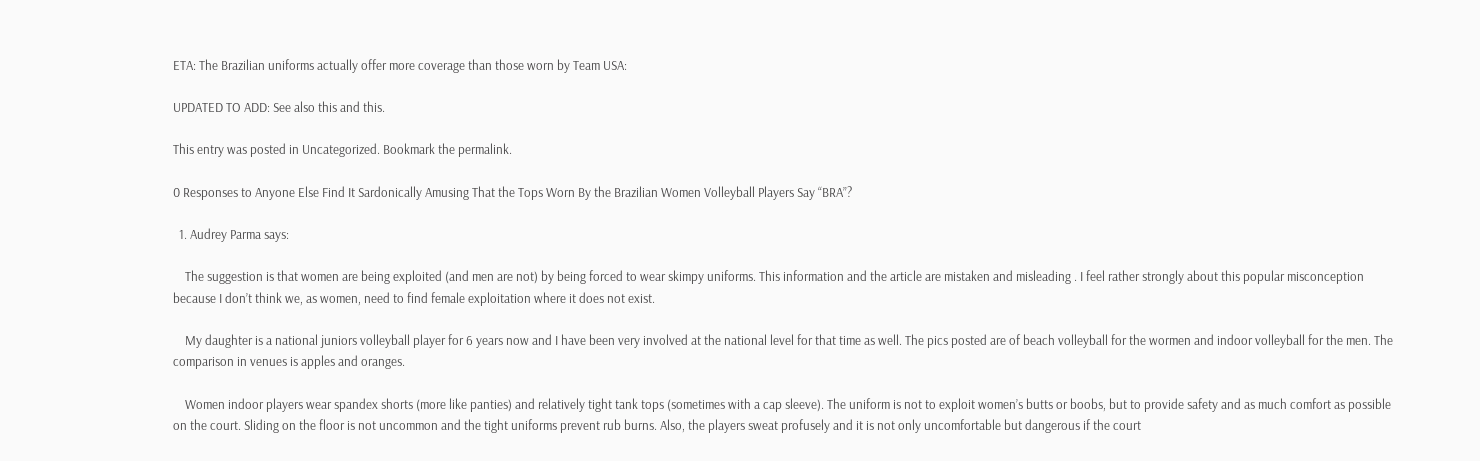ETA: The Brazilian uniforms actually offer more coverage than those worn by Team USA:

UPDATED TO ADD: See also this and this.

This entry was posted in Uncategorized. Bookmark the permalink.

0 Responses to Anyone Else Find It Sardonically Amusing That the Tops Worn By the Brazilian Women Volleyball Players Say “BRA”?

  1. Audrey Parma says:

    The suggestion is that women are being exploited (and men are not) by being forced to wear skimpy uniforms. This information and the article are mistaken and misleading . I feel rather strongly about this popular misconception because I don’t think we, as women, need to find female exploitation where it does not exist.

    My daughter is a national juniors volleyball player for 6 years now and I have been very involved at the national level for that time as well. The pics posted are of beach volleyball for the wormen and indoor volleyball for the men. The comparison in venues is apples and oranges.

    Women indoor players wear spandex shorts (more like panties) and relatively tight tank tops (sometimes with a cap sleeve). The uniform is not to exploit women’s butts or boobs, but to provide safety and as much comfort as possible on the court. Sliding on the floor is not uncommon and the tight uniforms prevent rub burns. Also, the players sweat profusely and it is not only uncomfortable but dangerous if the court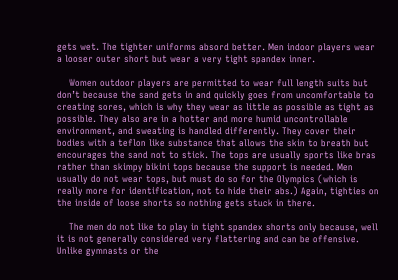gets wet. The tighter uniforms absord better. Men indoor players wear a looser outer short but wear a very tight spandex inner.

    Women outdoor players are permitted to wear full length suits but don’t because the sand gets in and quickly goes from uncomfortable to creating sores, which is why they wear as little as possible as tight as possible. They also are in a hotter and more humid uncontrollable environment, and sweating is handled differently. They cover their bodies with a teflon like substance that allows the skin to breath but encourages the sand not to stick. The tops are usually sports like bras rather than skimpy bikini tops because the support is needed. Men usually do not wear tops, but must do so for the Olympics (which is really more for identification, not to hide their abs.) Again, tighties on the inside of loose shorts so nothing gets stuck in there.

    The men do not like to play in tight spandex shorts only because, well it is not generally considered very flattering and can be offensive. Unlike gymnasts or the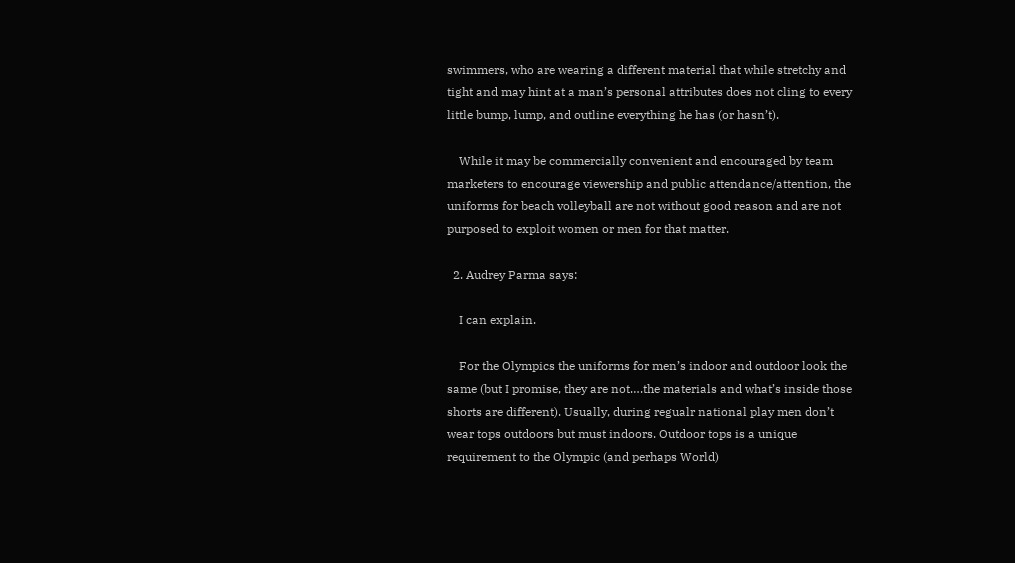swimmers, who are wearing a different material that while stretchy and tight and may hint at a man’s personal attributes does not cling to every little bump, lump, and outline everything he has (or hasn’t).

    While it may be commercially convenient and encouraged by team marketers to encourage viewership and public attendance/attention, the uniforms for beach volleyball are not without good reason and are not purposed to exploit women or men for that matter.

  2. Audrey Parma says:

    I can explain.

    For the Olympics the uniforms for men’s indoor and outdoor look the same (but I promise, they are not….the materials and what’s inside those shorts are different). Usually, during regualr national play men don’t wear tops outdoors but must indoors. Outdoor tops is a unique requirement to the Olympic (and perhaps World)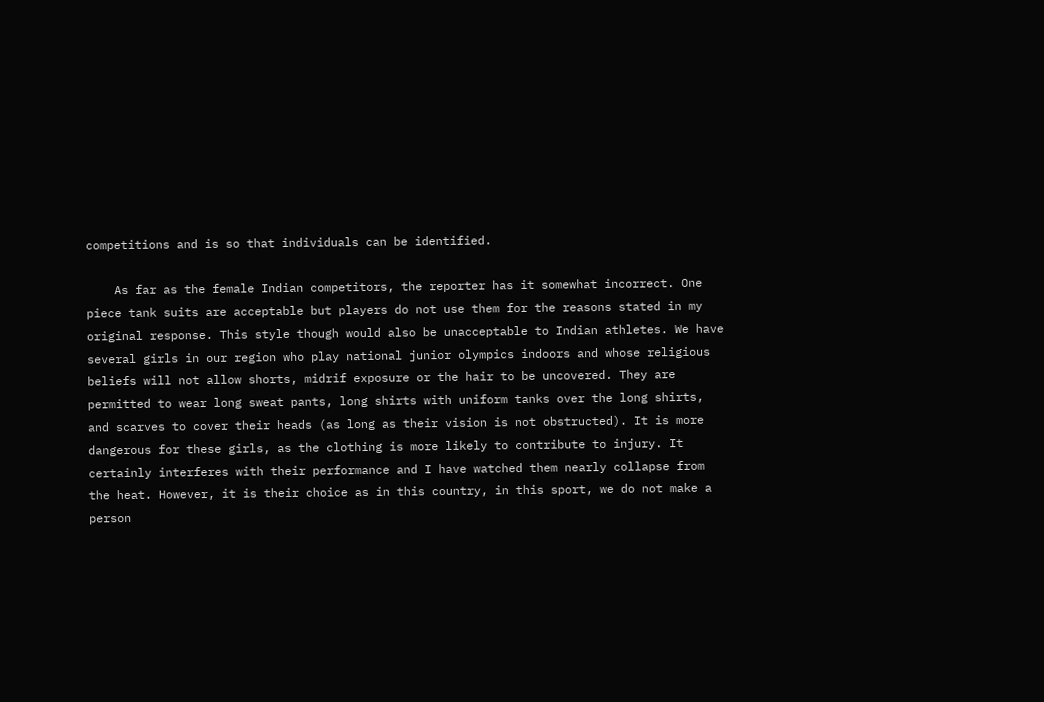competitions and is so that individuals can be identified.

    As far as the female Indian competitors, the reporter has it somewhat incorrect. One piece tank suits are acceptable but players do not use them for the reasons stated in my original response. This style though would also be unacceptable to Indian athletes. We have several girls in our region who play national junior olympics indoors and whose religious beliefs will not allow shorts, midrif exposure or the hair to be uncovered. They are permitted to wear long sweat pants, long shirts with uniform tanks over the long shirts, and scarves to cover their heads (as long as their vision is not obstructed). It is more dangerous for these girls, as the clothing is more likely to contribute to injury. It certainly interferes with their performance and I have watched them nearly collapse from the heat. However, it is their choice as in this country, in this sport, we do not make a person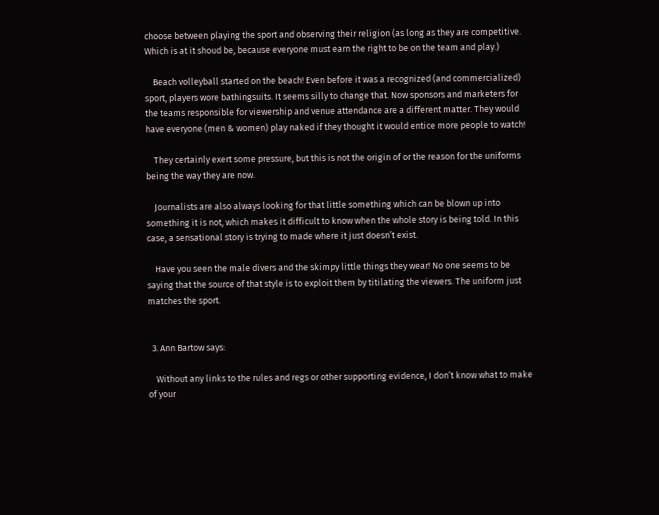choose between playing the sport and observing their religion (as long as they are competitive. Which is at it shoud be, because everyone must earn the right to be on the team and play.)

    Beach volleyball started on the beach! Even before it was a recognized (and commercialized) sport, players wore bathingsuits. It seems silly to change that. Now sponsors and marketers for the teams responsible for viewership and venue attendance are a different matter. They would have everyone (men & women) play naked if they thought it would entice more people to watch!

    They certainly exert some pressure, but this is not the origin of or the reason for the uniforms being the way they are now.

    Journalists are also always looking for that little something which can be blown up into something it is not, which makes it difficult to know when the whole story is being told. In this case, a sensational story is trying to made where it just doesn’t exist.

    Have you seen the male divers and the skimpy little things they wear! No one seems to be saying that the source of that style is to exploit them by titilating the viewers. The uniform just matches the sport.


  3. Ann Bartow says:

    Without any links to the rules and regs or other supporting evidence, I don’t know what to make of your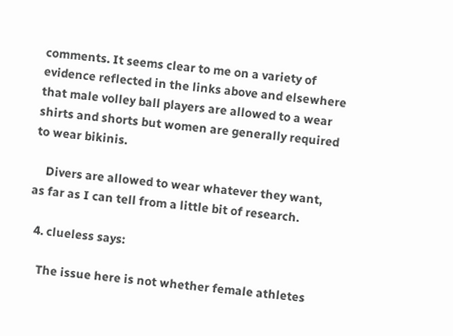comments. It seems clear to me on a variety of evidence reflected in the links above and elsewhere that male volley ball players are allowed to a wear shirts and shorts but women are generally required to wear bikinis.

    Divers are allowed to wear whatever they want, as far as I can tell from a little bit of research.

  4. clueless says:

    The issue here is not whether female athletes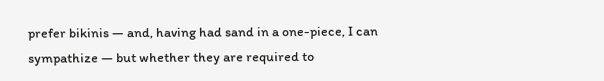prefer bikinis — and, having had sand in a one-piece, I can sympathize — but whether they are required to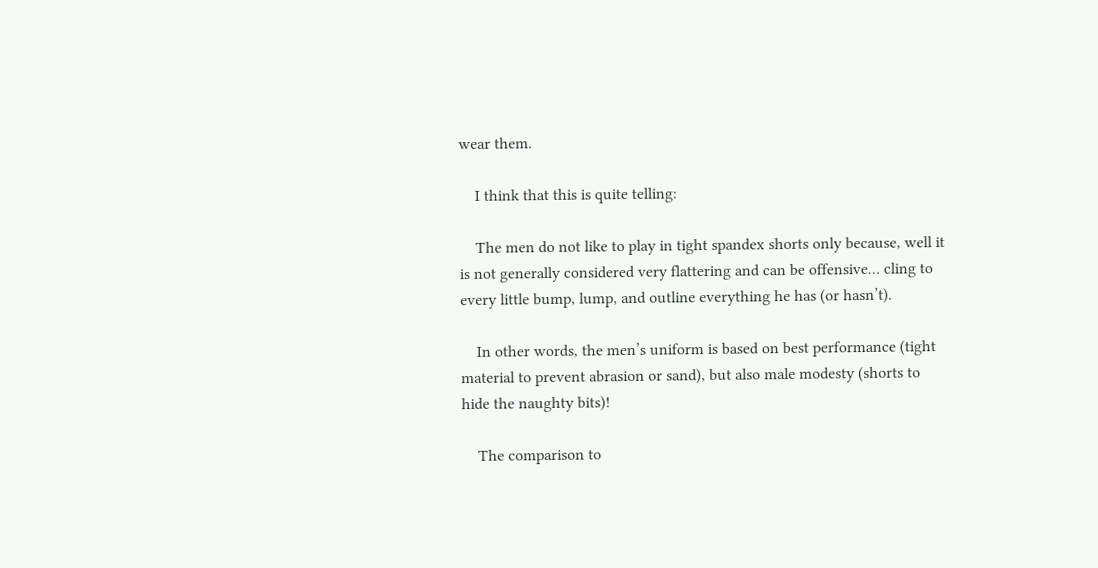wear them.

    I think that this is quite telling:

    The men do not like to play in tight spandex shorts only because, well it is not generally considered very flattering and can be offensive… cling to every little bump, lump, and outline everything he has (or hasn’t).

    In other words, the men’s uniform is based on best performance (tight material to prevent abrasion or sand), but also male modesty (shorts to hide the naughty bits)!

    The comparison to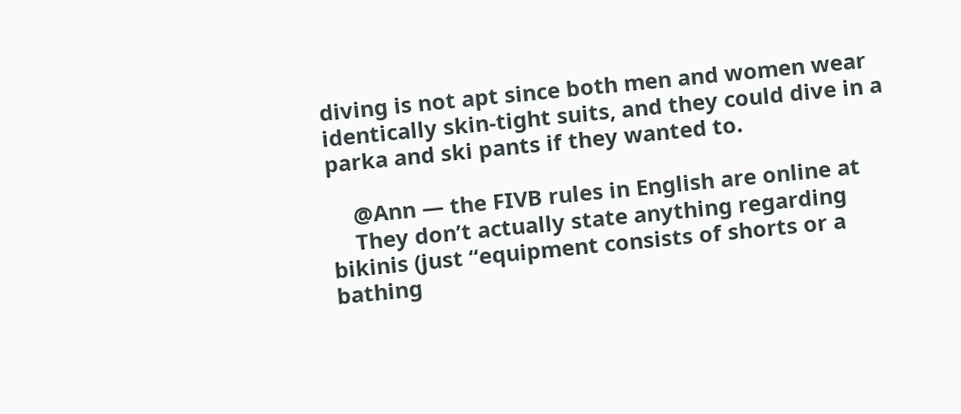diving is not apt since both men and women wear identically skin-tight suits, and they could dive in a parka and ski pants if they wanted to.

    @Ann — the FIVB rules in English are online at
    They don’t actually state anything regarding bikinis (just “equipment consists of shorts or a bathing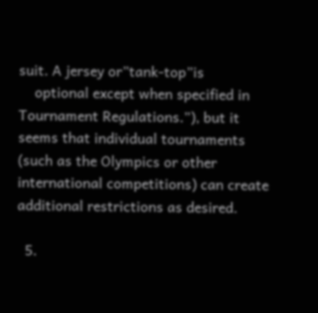suit. A jersey or”tank-top”is
    optional except when specified in Tournament Regulations.”), but it seems that individual tournaments (such as the Olympics or other international competitions) can create additional restrictions as desired.

  5.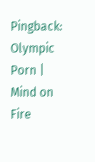Pingback: Olympic Porn | Mind on Fire